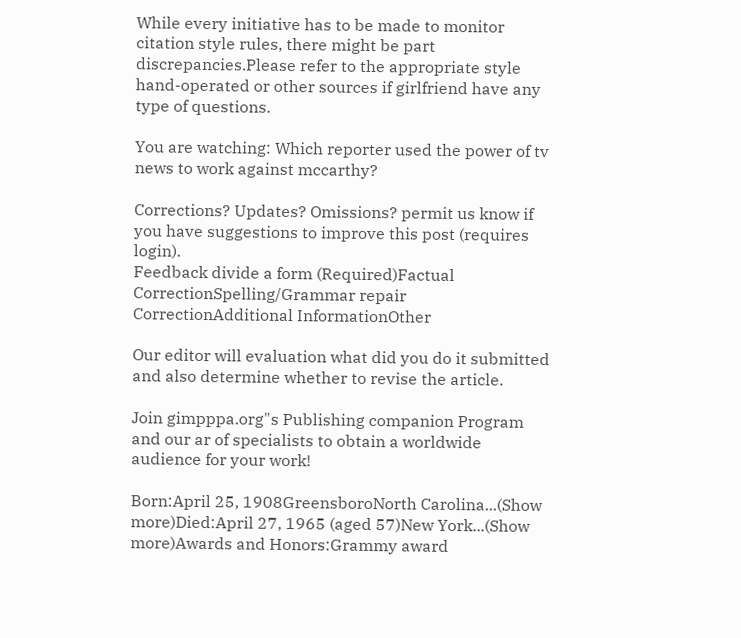While every initiative has to be made to monitor citation style rules, there might be part discrepancies.Please refer to the appropriate style hand-operated or other sources if girlfriend have any type of questions.

You are watching: Which reporter used the power of tv news to work against mccarthy?

Corrections? Updates? Omissions? permit us know if you have suggestions to improve this post (requires login).
Feedback divide a form (Required)Factual CorrectionSpelling/Grammar repair CorrectionAdditional InformationOther

Our editor will evaluation what did you do it submitted and also determine whether to revise the article.

Join gimpppa.org"s Publishing companion Program and our ar of specialists to obtain a worldwide audience for your work!

Born:April 25, 1908GreensboroNorth Carolina...(Show more)Died:April 27, 1965 (aged 57)New York...(Show more)Awards and Honors:Grammy award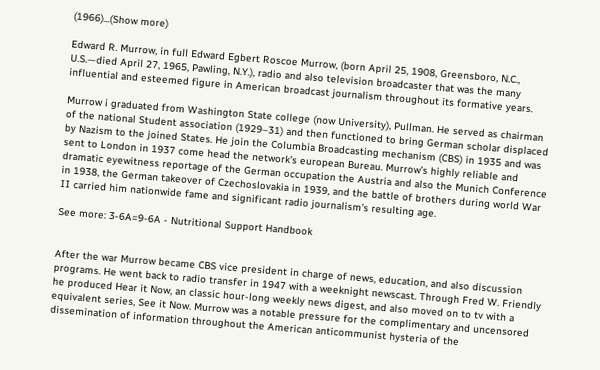(1966)...(Show more)

Edward R. Murrow, in full Edward Egbert Roscoe Murrow, (born April 25, 1908, Greensboro, N.C., U.S.—died April 27, 1965, Pawling, N.Y.), radio and also television broadcaster that was the many influential and esteemed figure in American broadcast journalism throughout its formative years.

Murrow i graduated from Washington State college (now University), Pullman. He served as chairman of the national Student association (1929–31) and then functioned to bring German scholar displaced by Nazism to the joined States. He join the Columbia Broadcasting mechanism (CBS) in 1935 and was sent to London in 1937 come head the network’s european Bureau. Murrow’s highly reliable and dramatic eyewitness reportage of the German occupation the Austria and also the Munich Conference in 1938, the German takeover of Czechoslovakia in 1939, and the battle of brothers during world War II carried him nationwide fame and significant radio journalism’s resulting age.

See more: 3-6A=9-6A - Nutritional Support Handbook


After the war Murrow became CBS vice president in charge of news, education, and also discussion programs. He went back to radio transfer in 1947 with a weeknight newscast. Through Fred W. Friendly he produced Hear it Now, an classic hour-long weekly news digest, and also moved on to tv with a equivalent series, See it Now. Murrow was a notable pressure for the complimentary and uncensored dissemination of information throughout the American anticommunist hysteria of the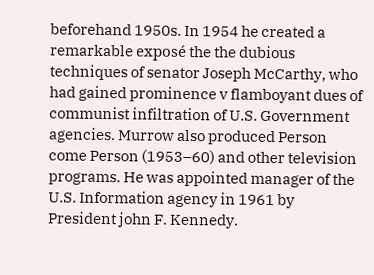beforehand 1950s. In 1954 he created a remarkable exposé the the dubious techniques of senator Joseph McCarthy, who had gained prominence v flamboyant dues of communist infiltration of U.S. Government agencies. Murrow also produced Person come Person (1953–60) and other television programs. He was appointed manager of the U.S. Information agency in 1961 by President john F. Kennedy.